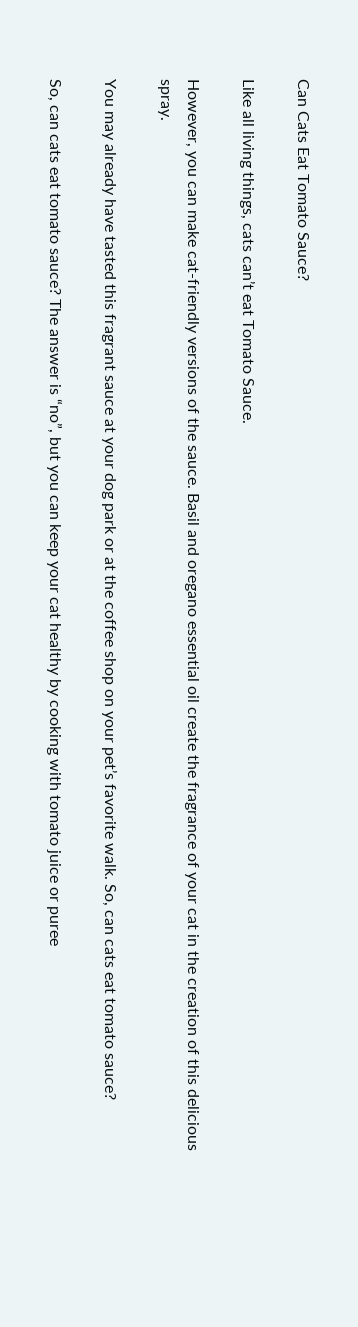Can Cats Eat Tomato Sauce?

Like all living things, cats can’t eat Tomato Sauce.

However, you can make cat-friendly versions of the sauce. Basil and oregano essential oil create the fragrance of your cat in the creation of this delicious spray.

You may already have tasted this fragrant sauce at your dog park or at the coffee shop on your pet’s favorite walk. So, can cats eat tomato sauce?

So, can cats eat tomato sauce? The answer is “no”, but you can keep your cat healthy by cooking with tomato juice or puree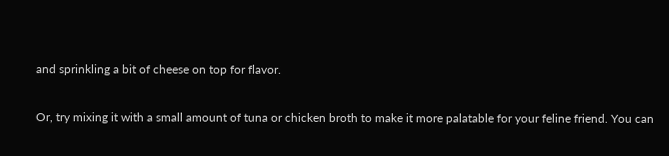and sprinkling a bit of cheese on top for flavor.

Or, try mixing it with a small amount of tuna or chicken broth to make it more palatable for your feline friend. You can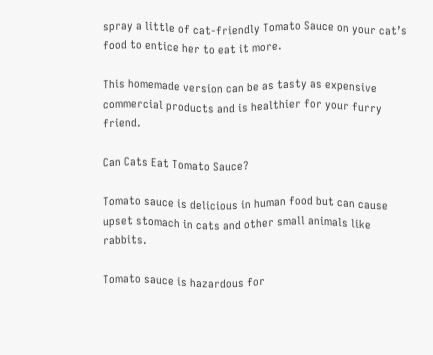spray a little of cat-friendly Tomato Sauce on your cat’s food to entice her to eat it more.

This homemade version can be as tasty as expensive commercial products and is healthier for your furry friend.

Can Cats Eat Tomato Sauce?

Tomato sauce is delicious in human food but can cause upset stomach in cats and other small animals like rabbits.

Tomato sauce is hazardous for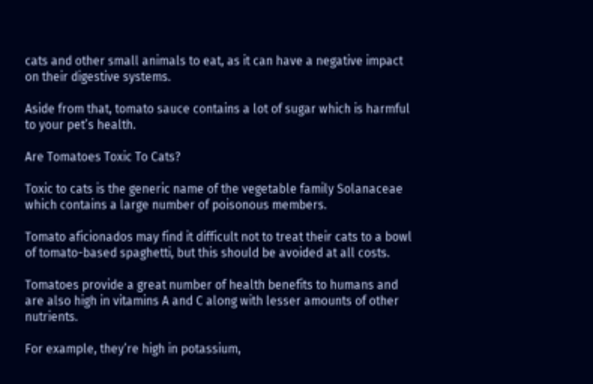cats and other small animals to eat, as it can have a negative impact on their digestive systems.

Aside from that, tomato sauce contains a lot of sugar which is harmful to your pet’s health.

Are Tomatoes Toxic To Cats?

Toxic to cats is the generic name of the vegetable family Solanaceae which contains a large number of poisonous members.

Tomato aficionados may find it difficult not to treat their cats to a bowl of tomato-based spaghetti, but this should be avoided at all costs.

Tomatoes provide a great number of health benefits to humans and are also high in vitamins A and C along with lesser amounts of other nutrients.

For example, they’re high in potassium,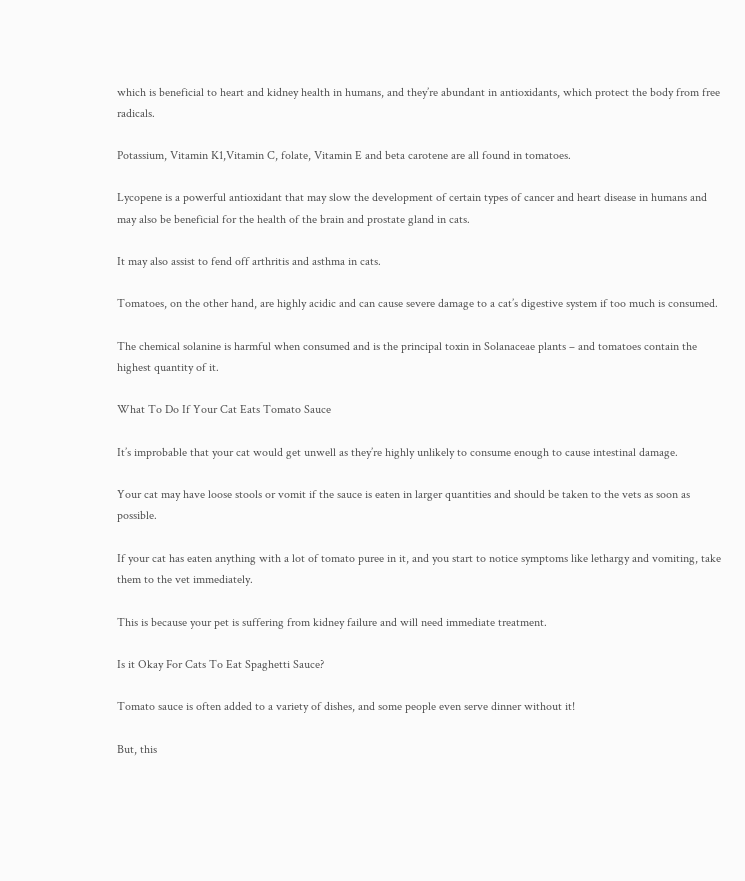which is beneficial to heart and kidney health in humans, and they’re abundant in antioxidants, which protect the body from free radicals.

Potassium, Vitamin K1,Vitamin C, folate, Vitamin E and beta carotene are all found in tomatoes.

Lycopene is a powerful antioxidant that may slow the development of certain types of cancer and heart disease in humans and may also be beneficial for the health of the brain and prostate gland in cats.

It may also assist to fend off arthritis and asthma in cats.

Tomatoes, on the other hand, are highly acidic and can cause severe damage to a cat’s digestive system if too much is consumed.

The chemical solanine is harmful when consumed and is the principal toxin in Solanaceae plants – and tomatoes contain the highest quantity of it.

What To Do If Your Cat Eats Tomato Sauce

It’s improbable that your cat would get unwell as they’re highly unlikely to consume enough to cause intestinal damage.

Your cat may have loose stools or vomit if the sauce is eaten in larger quantities and should be taken to the vets as soon as possible.

If your cat has eaten anything with a lot of tomato puree in it, and you start to notice symptoms like lethargy and vomiting, take them to the vet immediately.

This is because your pet is suffering from kidney failure and will need immediate treatment.

Is it Okay For Cats To Eat Spaghetti Sauce?

Tomato sauce is often added to a variety of dishes, and some people even serve dinner without it!

But, this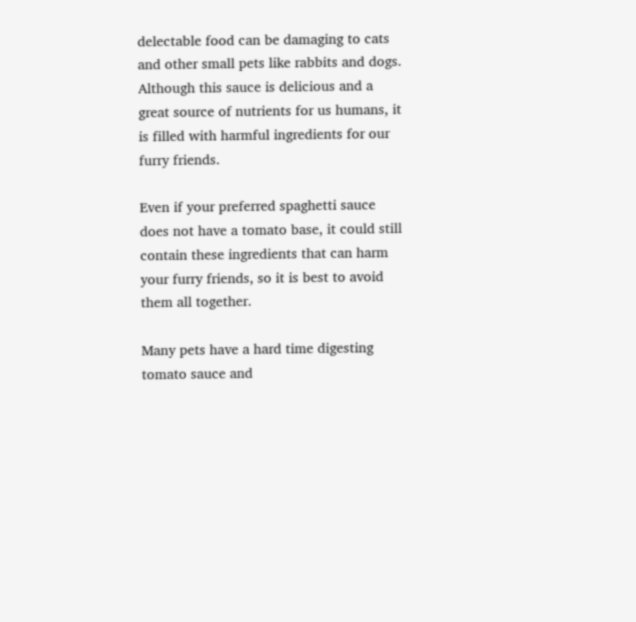delectable food can be damaging to cats and other small pets like rabbits and dogs. Although this sauce is delicious and a great source of nutrients for us humans, it is filled with harmful ingredients for our furry friends.

Even if your preferred spaghetti sauce does not have a tomato base, it could still contain these ingredients that can harm your furry friends, so it is best to avoid them all together.

Many pets have a hard time digesting tomato sauce and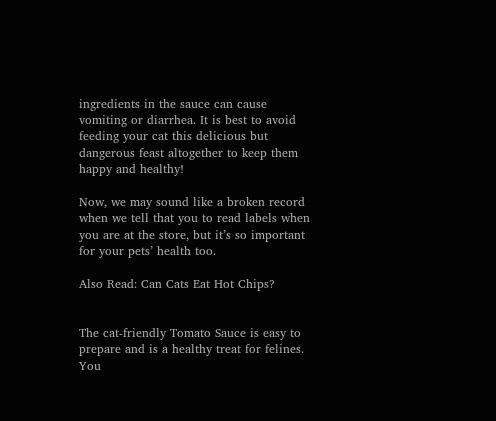ingredients in the sauce can cause vomiting or diarrhea. It is best to avoid feeding your cat this delicious but dangerous feast altogether to keep them happy and healthy!

Now, we may sound like a broken record when we tell that you to read labels when you are at the store, but it’s so important for your pets’ health too.

Also Read: Can Cats Eat Hot Chips?


The cat-friendly Tomato Sauce is easy to prepare and is a healthy treat for felines. You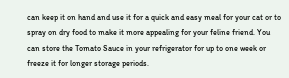can keep it on hand and use it for a quick and easy meal for your cat or to spray on dry food to make it more appealing for your feline friend. You can store the Tomato Sauce in your refrigerator for up to one week or freeze it for longer storage periods.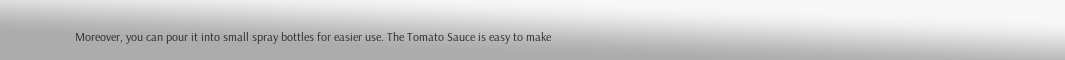Moreover, you can pour it into small spray bottles for easier use. The Tomato Sauce is easy to make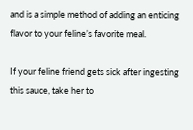and is a simple method of adding an enticing flavor to your feline’s favorite meal.

If your feline friend gets sick after ingesting this sauce, take her to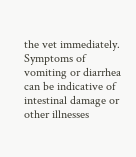the vet immediately. Symptoms of vomiting or diarrhea can be indicative of intestinal damage or other illnesses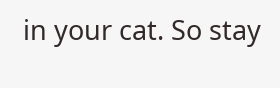in your cat. So stay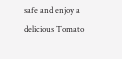safe and enjoy a delicious Tomato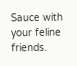Sauce with your feline friends.